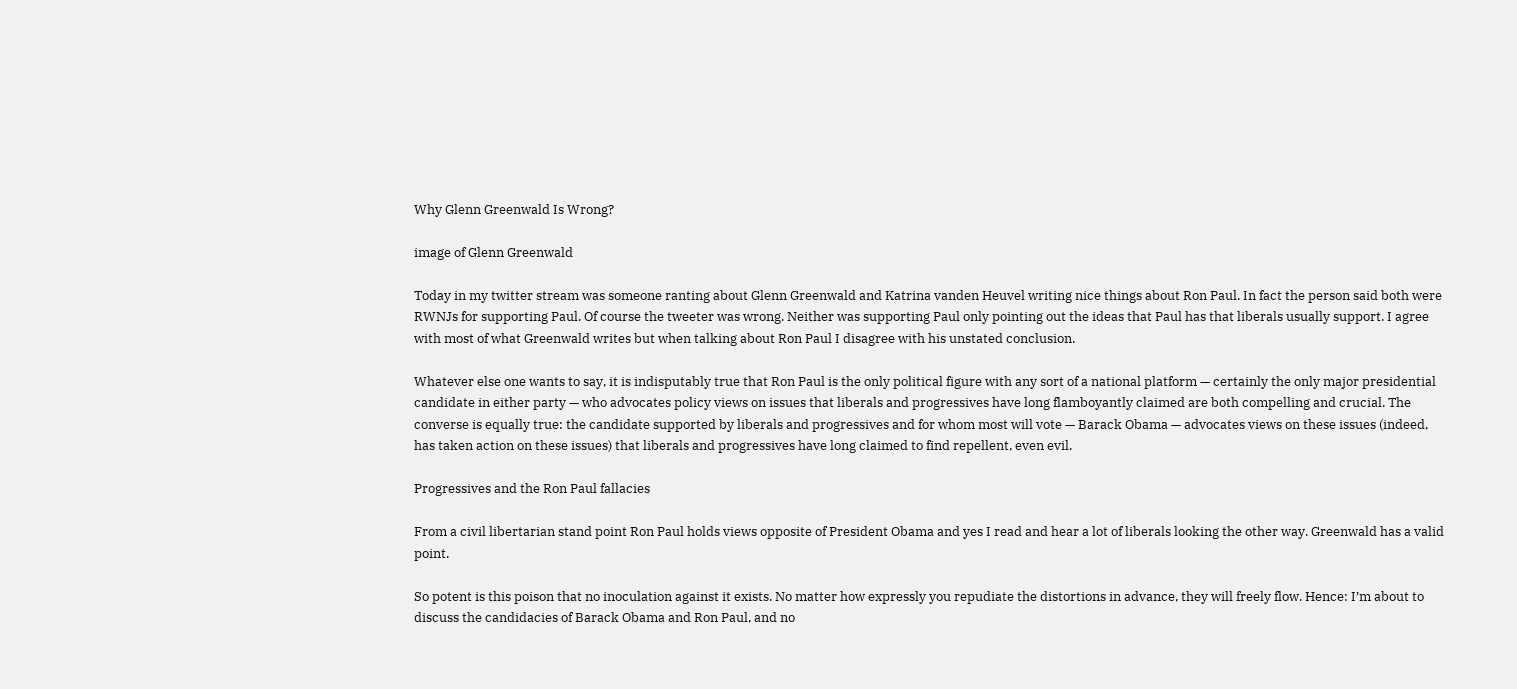Why Glenn Greenwald Is Wrong?

image of Glenn Greenwald

Today in my twitter stream was someone ranting about Glenn Greenwald and Katrina vanden Heuvel writing nice things about Ron Paul. In fact the person said both were RWNJs for supporting Paul. Of course the tweeter was wrong. Neither was supporting Paul only pointing out the ideas that Paul has that liberals usually support. I agree with most of what Greenwald writes but when talking about Ron Paul I disagree with his unstated conclusion.

Whatever else one wants to say, it is indisputably true that Ron Paul is the only political figure with any sort of a national platform — certainly the only major presidential candidate in either party — who advocates policy views on issues that liberals and progressives have long flamboyantly claimed are both compelling and crucial. The converse is equally true: the candidate supported by liberals and progressives and for whom most will vote — Barack Obama — advocates views on these issues (indeed, has taken action on these issues) that liberals and progressives have long claimed to find repellent, even evil.

Progressives and the Ron Paul fallacies

From a civil libertarian stand point Ron Paul holds views opposite of President Obama and yes I read and hear a lot of liberals looking the other way. Greenwald has a valid point.

So potent is this poison that no inoculation against it exists. No matter how expressly you repudiate the distortions in advance, they will freely flow. Hence: I’m about to discuss the candidacies of Barack Obama and Ron Paul, and no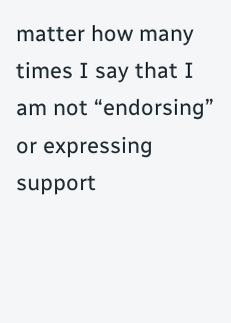matter how many times I say that I am not “endorsing” or expressing support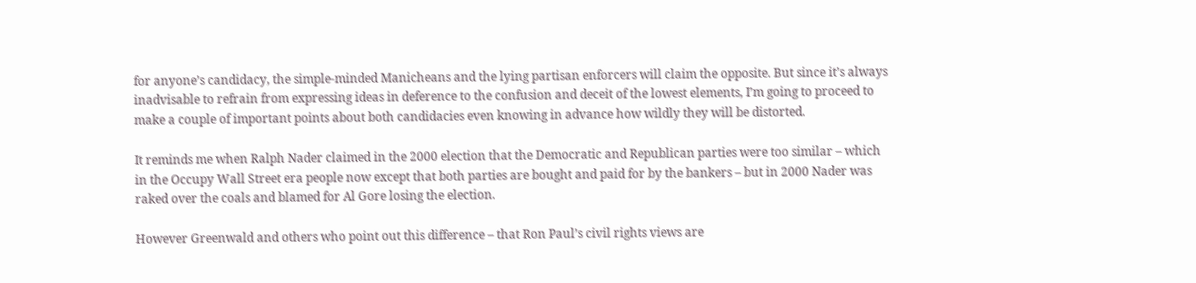for anyone’s candidacy, the simple-minded Manicheans and the lying partisan enforcers will claim the opposite. But since it’s always inadvisable to refrain from expressing ideas in deference to the confusion and deceit of the lowest elements, I’m going to proceed to make a couple of important points about both candidacies even knowing in advance how wildly they will be distorted.

It reminds me when Ralph Nader claimed in the 2000 election that the Democratic and Republican parties were too similar – which in the Occupy Wall Street era people now except that both parties are bought and paid for by the bankers – but in 2000 Nader was raked over the coals and blamed for Al Gore losing the election.

However Greenwald and others who point out this difference – that Ron Paul’s civil rights views are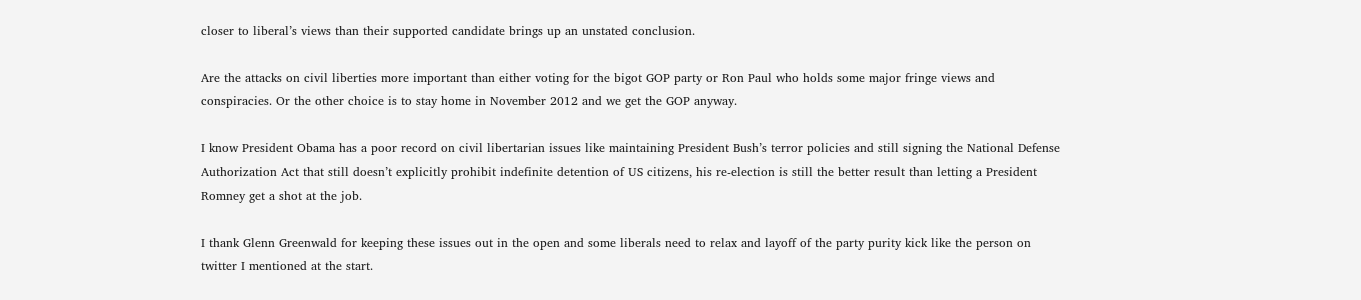closer to liberal’s views than their supported candidate brings up an unstated conclusion.

Are the attacks on civil liberties more important than either voting for the bigot GOP party or Ron Paul who holds some major fringe views and conspiracies. Or the other choice is to stay home in November 2012 and we get the GOP anyway.

I know President Obama has a poor record on civil libertarian issues like maintaining President Bush’s terror policies and still signing the National Defense Authorization Act that still doesn’t explicitly prohibit indefinite detention of US citizens, his re-election is still the better result than letting a President Romney get a shot at the job.

I thank Glenn Greenwald for keeping these issues out in the open and some liberals need to relax and layoff of the party purity kick like the person on twitter I mentioned at the start.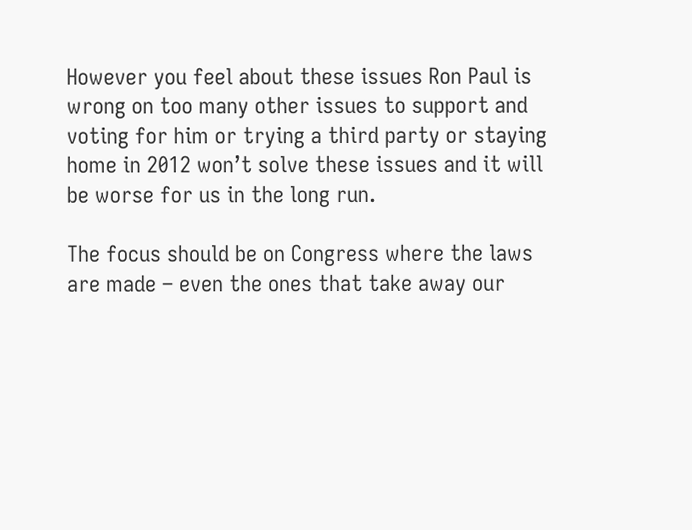However you feel about these issues Ron Paul is wrong on too many other issues to support and voting for him or trying a third party or staying home in 2012 won’t solve these issues and it will be worse for us in the long run.

The focus should be on Congress where the laws are made – even the ones that take away our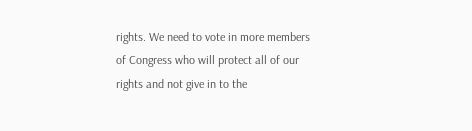rights. We need to vote in more members of Congress who will protect all of our rights and not give in to the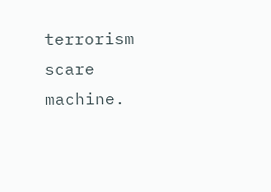terrorism scare machine.